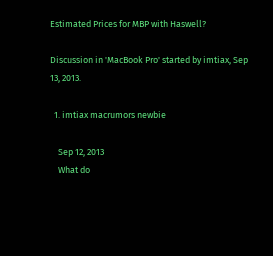Estimated Prices for MBP with Haswell?

Discussion in 'MacBook Pro' started by imtiax, Sep 13, 2013.

  1. imtiax macrumors newbie

    Sep 12, 2013
    What do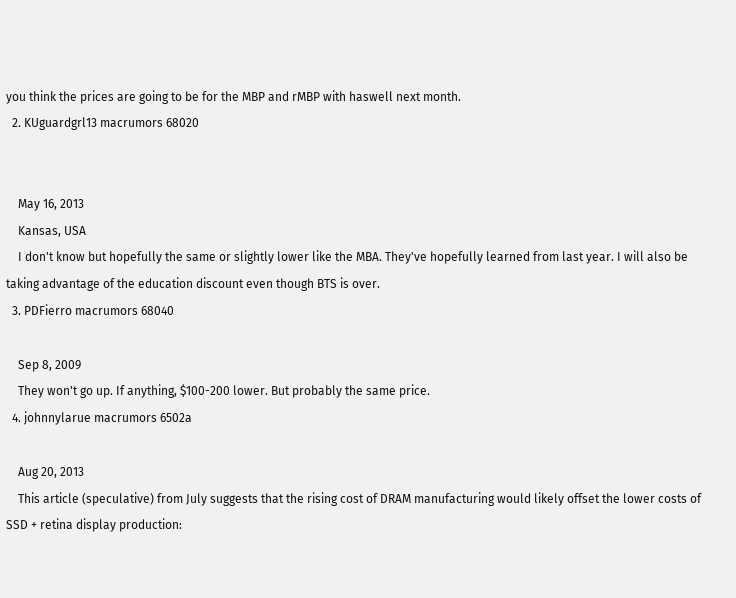you think the prices are going to be for the MBP and rMBP with haswell next month.
  2. KUguardgrl13 macrumors 68020


    May 16, 2013
    Kansas, USA
    I don't know but hopefully the same or slightly lower like the MBA. They've hopefully learned from last year. I will also be taking advantage of the education discount even though BTS is over.
  3. PDFierro macrumors 68040

    Sep 8, 2009
    They won't go up. If anything, $100-200 lower. But probably the same price.
  4. johnnylarue macrumors 6502a

    Aug 20, 2013
    This article (speculative) from July suggests that the rising cost of DRAM manufacturing would likely offset the lower costs of SSD + retina display production: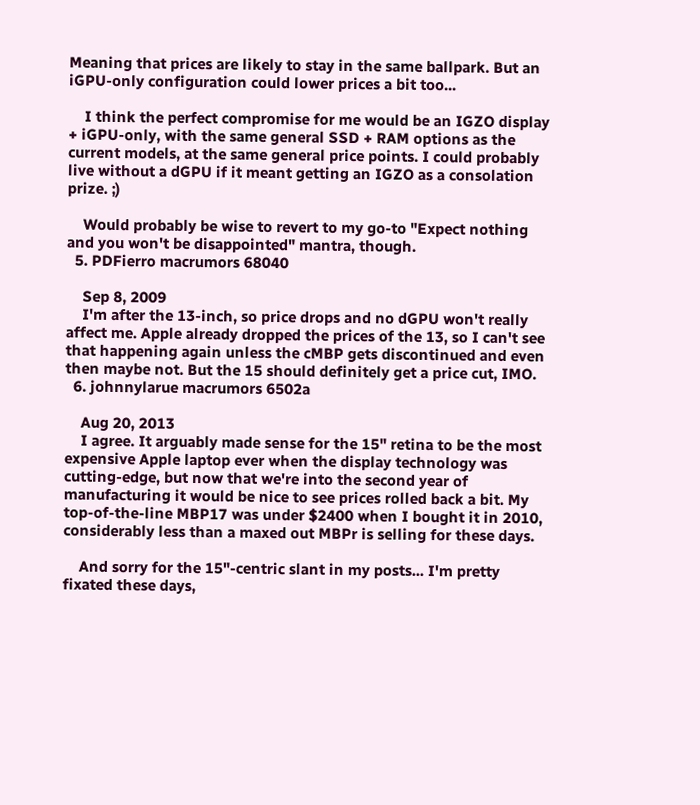Meaning that prices are likely to stay in the same ballpark. But an iGPU-only configuration could lower prices a bit too...

    I think the perfect compromise for me would be an IGZO display + iGPU-only, with the same general SSD + RAM options as the current models, at the same general price points. I could probably live without a dGPU if it meant getting an IGZO as a consolation prize. ;)

    Would probably be wise to revert to my go-to "Expect nothing and you won't be disappointed" mantra, though.
  5. PDFierro macrumors 68040

    Sep 8, 2009
    I'm after the 13-inch, so price drops and no dGPU won't really affect me. Apple already dropped the prices of the 13, so I can't see that happening again unless the cMBP gets discontinued and even then maybe not. But the 15 should definitely get a price cut, IMO.
  6. johnnylarue macrumors 6502a

    Aug 20, 2013
    I agree. It arguably made sense for the 15" retina to be the most expensive Apple laptop ever when the display technology was cutting-edge, but now that we're into the second year of manufacturing it would be nice to see prices rolled back a bit. My top-of-the-line MBP17 was under $2400 when I bought it in 2010, considerably less than a maxed out MBPr is selling for these days.

    And sorry for the 15"-centric slant in my posts... I'm pretty fixated these days,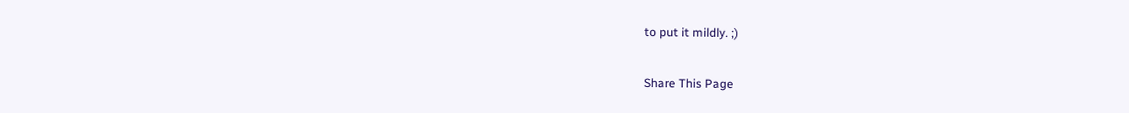to put it mildly. ;)

Share This Page